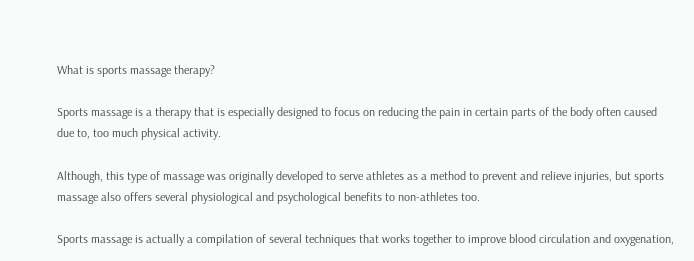What is sports massage therapy?

Sports massage is a therapy that is especially designed to focus on reducing the pain in certain parts of the body often caused due to, too much physical activity.

Although, this type of massage was originally developed to serve athletes as a method to prevent and relieve injuries, but sports massage also offers several physiological and psychological benefits to non-athletes too.

Sports massage is actually a compilation of several techniques that works together to improve blood circulation and oxygenation,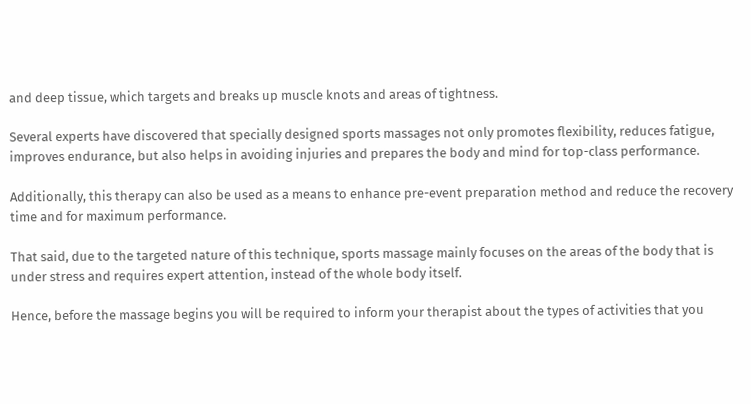and deep tissue, which targets and breaks up muscle knots and areas of tightness.

Several experts have discovered that specially designed sports massages not only promotes flexibility, reduces fatigue, improves endurance, but also helps in avoiding injuries and prepares the body and mind for top-class performance.

Additionally, this therapy can also be used as a means to enhance pre-event preparation method and reduce the recovery time and for maximum performance.

That said, due to the targeted nature of this technique, sports massage mainly focuses on the areas of the body that is under stress and requires expert attention, instead of the whole body itself.

Hence, before the massage begins you will be required to inform your therapist about the types of activities that you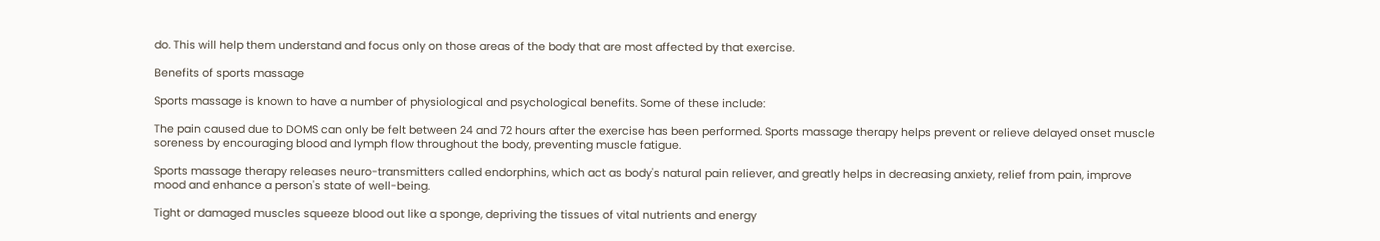do. This will help them understand and focus only on those areas of the body that are most affected by that exercise.

Benefits of sports massage

Sports massage is known to have a number of physiological and psychological benefits. Some of these include:

The pain caused due to DOMS can only be felt between 24 and 72 hours after the exercise has been performed. Sports massage therapy helps prevent or relieve delayed onset muscle soreness by encouraging blood and lymph flow throughout the body, preventing muscle fatigue.

Sports massage therapy releases neuro-transmitters called endorphins, which act as body's natural pain reliever, and greatly helps in decreasing anxiety, relief from pain, improve mood and enhance a person's state of well-being.

Tight or damaged muscles squeeze blood out like a sponge, depriving the tissues of vital nutrients and energy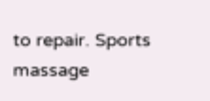to repair. Sports massage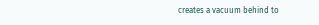creates a vacuum behind to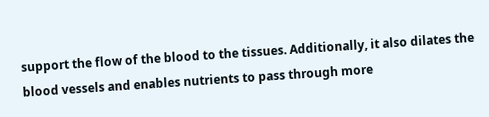support the flow of the blood to the tissues. Additionally, it also dilates the blood vessels and enables nutrients to pass through more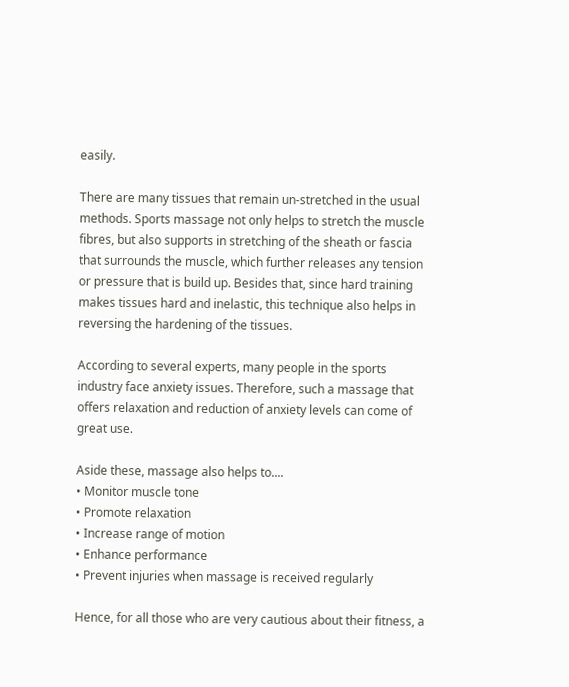easily.

There are many tissues that remain un-stretched in the usual methods. Sports massage not only helps to stretch the muscle fibres, but also supports in stretching of the sheath or fascia that surrounds the muscle, which further releases any tension or pressure that is build up. Besides that, since hard training makes tissues hard and inelastic, this technique also helps in reversing the hardening of the tissues.

According to several experts, many people in the sports industry face anxiety issues. Therefore, such a massage that offers relaxation and reduction of anxiety levels can come of great use.

Aside these, massage also helps to....
• Monitor muscle tone
• Promote relaxation
• Increase range of motion
• Enhance performance
• Prevent injuries when massage is received regularly

Hence, for all those who are very cautious about their fitness, a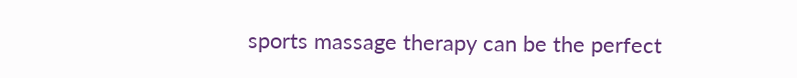sports massage therapy can be the perfect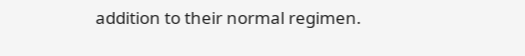addition to their normal regimen.